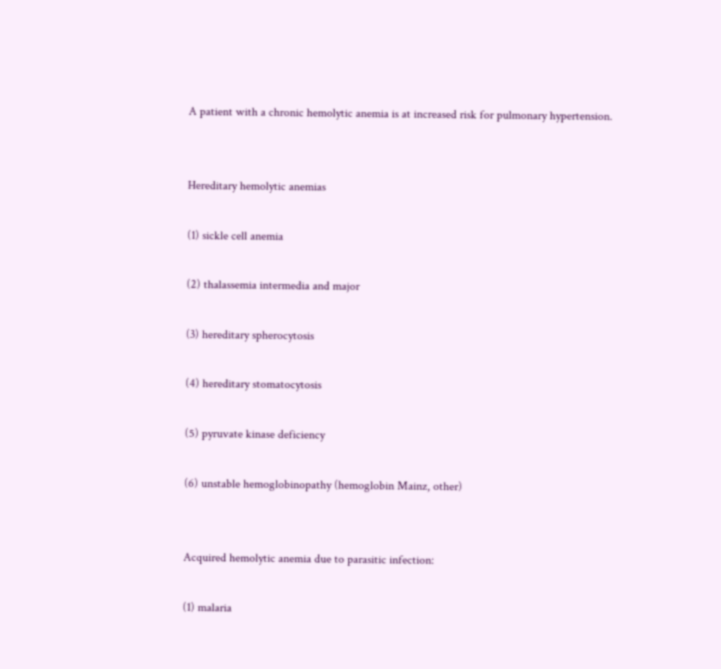A patient with a chronic hemolytic anemia is at increased risk for pulmonary hypertension.


Hereditary hemolytic anemias

(1) sickle cell anemia

(2) thalassemia intermedia and major

(3) hereditary spherocytosis

(4) hereditary stomatocytosis

(5) pyruvate kinase deficiency

(6) unstable hemoglobinopathy (hemoglobin Mainz, other)


Acquired hemolytic anemia due to parasitic infection:

(1) malaria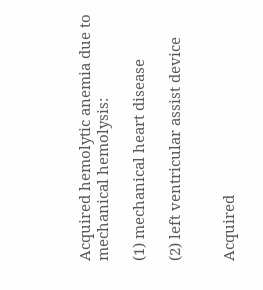Acquired hemolytic anemia due to mechanical hemolysis:

(1) mechanical heart disease

(2) left ventricular assist device


Acquired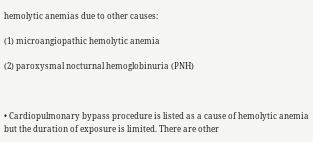hemolytic anemias due to other causes:

(1) microangiopathic hemolytic anemia

(2) paroxysmal nocturnal hemoglobinuria (PNH)



• Cardiopulmonary bypass procedure is listed as a cause of hemolytic anemia but the duration of exposure is limited. There are other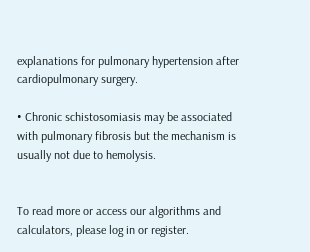explanations for pulmonary hypertension after cardiopulmonary surgery.

• Chronic schistosomiasis may be associated with pulmonary fibrosis but the mechanism is usually not due to hemolysis.


To read more or access our algorithms and calculators, please log in or register.